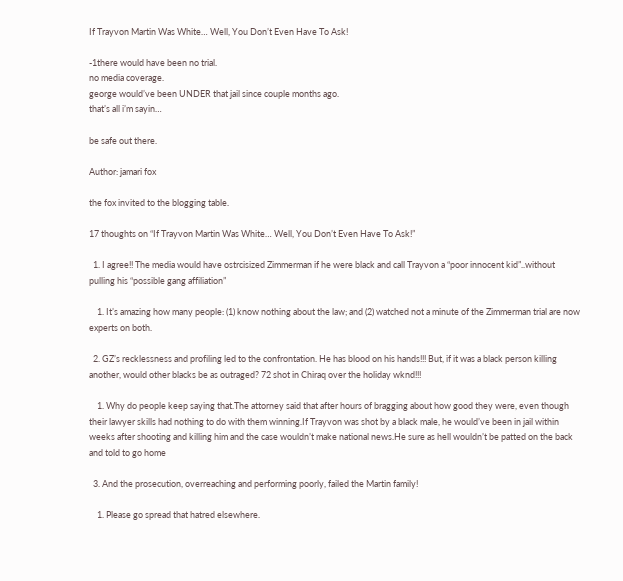If Trayvon Martin Was White… Well, You Don’t Even Have To Ask!

-1there would have been no trial.
no media coverage.
george would’ve been UNDER that jail since couple months ago.
that’s all i’m sayin…

be safe out there.

Author: jamari fox

the fox invited to the blogging table.

17 thoughts on “If Trayvon Martin Was White… Well, You Don’t Even Have To Ask!”

  1. I agree!! The media would have ostrcisized Zimmerman if he were black and call Trayvon a “poor innocent kid”..without pulling his “possible gang affiliation”

    1. It’s amazing how many people: (1) know nothing about the law; and (2) watched not a minute of the Zimmerman trial are now experts on both.

  2. GZ’s recklessness and profiling led to the confrontation. He has blood on his hands!!! But, if it was a black person killing another, would other blacks be as outraged? 72 shot in Chiraq over the holiday wknd!!!

    1. Why do people keep saying that.The attorney said that after hours of bragging about how good they were, even though their lawyer skills had nothing to do with them winning.If Trayvon was shot by a black male, he would’ve been in jail within weeks after shooting and killing him and the case wouldn’t make national news.He sure as hell wouldn’t be patted on the back and told to go home

  3. And the prosecution, overreaching and performing poorly, failed the Martin family!

    1. Please go spread that hatred elsewhere.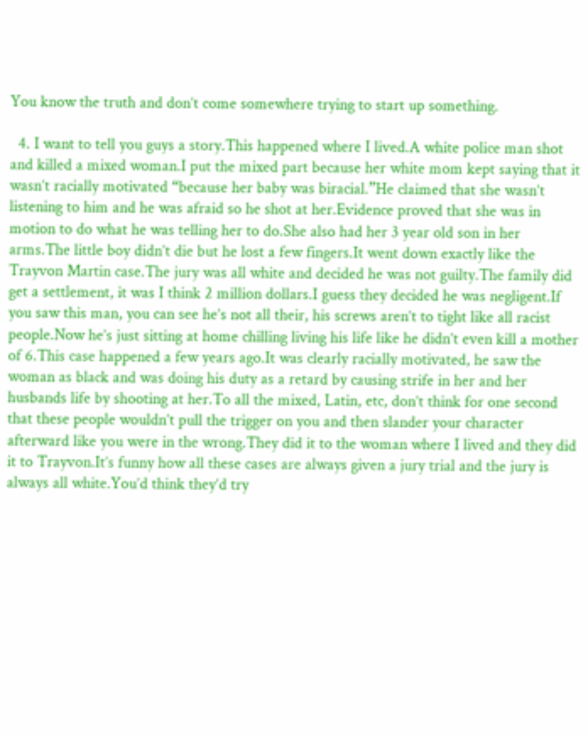You know the truth and don’t come somewhere trying to start up something.

  4. I want to tell you guys a story.This happened where I lived.A white police man shot and killed a mixed woman.I put the mixed part because her white mom kept saying that it wasn’t racially motivated “because her baby was biracial.”He claimed that she wasn’t listening to him and he was afraid so he shot at her.Evidence proved that she was in motion to do what he was telling her to do.She also had her 3 year old son in her arms.The little boy didn’t die but he lost a few fingers.It went down exactly like the Trayvon Martin case.The jury was all white and decided he was not guilty.The family did get a settlement, it was I think 2 million dollars.I guess they decided he was negligent.If you saw this man, you can see he’s not all their, his screws aren’t to tight like all racist people.Now he’s just sitting at home chilling living his life like he didn’t even kill a mother of 6.This case happened a few years ago.It was clearly racially motivated, he saw the woman as black and was doing his duty as a retard by causing strife in her and her husbands life by shooting at her.To all the mixed, Latin, etc, don’t think for one second that these people wouldn’t pull the trigger on you and then slander your character afterward like you were in the wrong.They did it to the woman where I lived and they did it to Trayvon.It’s funny how all these cases are always given a jury trial and the jury is always all white.You’d think they’d try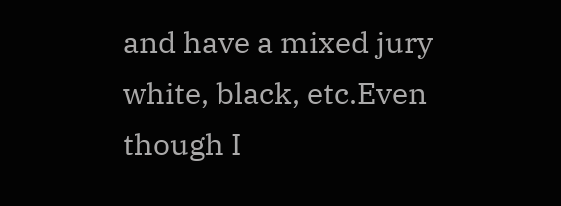and have a mixed jury white, black, etc.Even though I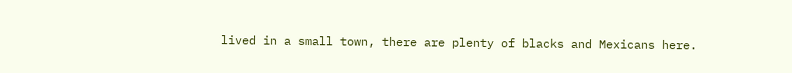lived in a small town, there are plenty of blacks and Mexicans here.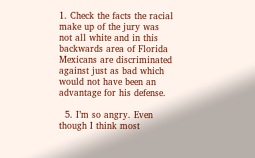1. Check the facts the racial make up of the jury was not all white and in this backwards area of Florida Mexicans are discriminated against just as bad which would not have been an advantage for his defense.

  5. I’m so angry. Even though I think most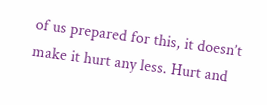of us prepared for this, it doesn’t make it hurt any less. Hurt and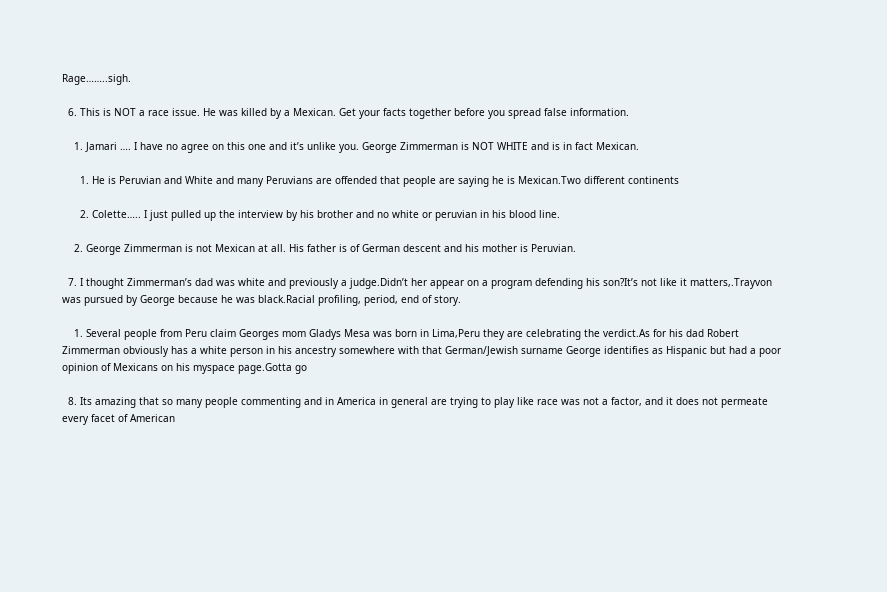Rage……..sigh.

  6. This is NOT a race issue. He was killed by a Mexican. Get your facts together before you spread false information.

    1. Jamari …. I have no agree on this one and it’s unlike you. George Zimmerman is NOT WHITE and is in fact Mexican.

      1. He is Peruvian and White and many Peruvians are offended that people are saying he is Mexican.Two different continents

      2. Colette….. I just pulled up the interview by his brother and no white or peruvian in his blood line.

    2. George Zimmerman is not Mexican at all. His father is of German descent and his mother is Peruvian.

  7. I thought Zimmerman’s dad was white and previously a judge.Didn’t her appear on a program defending his son?It’s not like it matters,.Trayvon was pursued by George because he was black.Racial profiling, period, end of story.

    1. Several people from Peru claim Georges mom Gladys Mesa was born in Lima,Peru they are celebrating the verdict.As for his dad Robert Zimmerman obviously has a white person in his ancestry somewhere with that German/Jewish surname George identifies as Hispanic but had a poor opinion of Mexicans on his myspace page.Gotta go

  8. Its amazing that so many people commenting and in America in general are trying to play like race was not a factor, and it does not permeate every facet of American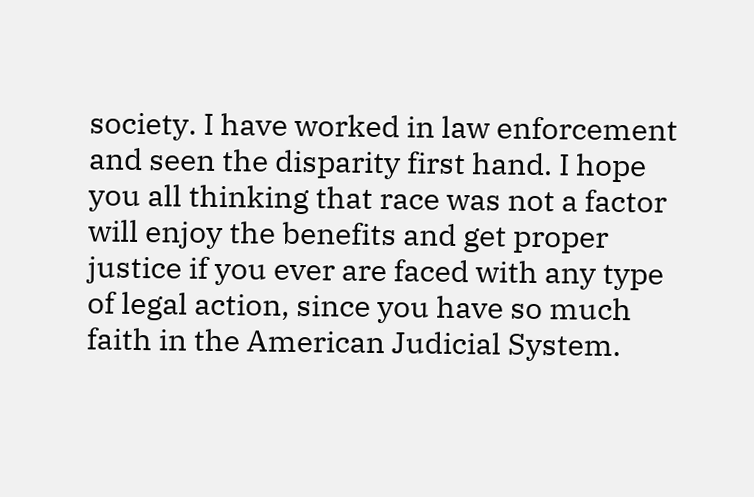society. I have worked in law enforcement and seen the disparity first hand. I hope you all thinking that race was not a factor will enjoy the benefits and get proper justice if you ever are faced with any type of legal action, since you have so much faith in the American Judicial System.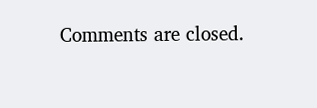Comments are closed.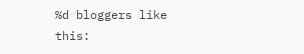%d bloggers like this: